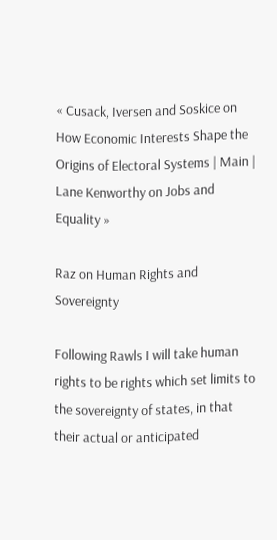« Cusack, Iversen and Soskice on How Economic Interests Shape the Origins of Electoral Systems | Main | Lane Kenworthy on Jobs and Equality »

Raz on Human Rights and Sovereignty

Following Rawls I will take human rights to be rights which set limits to the sovereignty of states, in that their actual or anticipated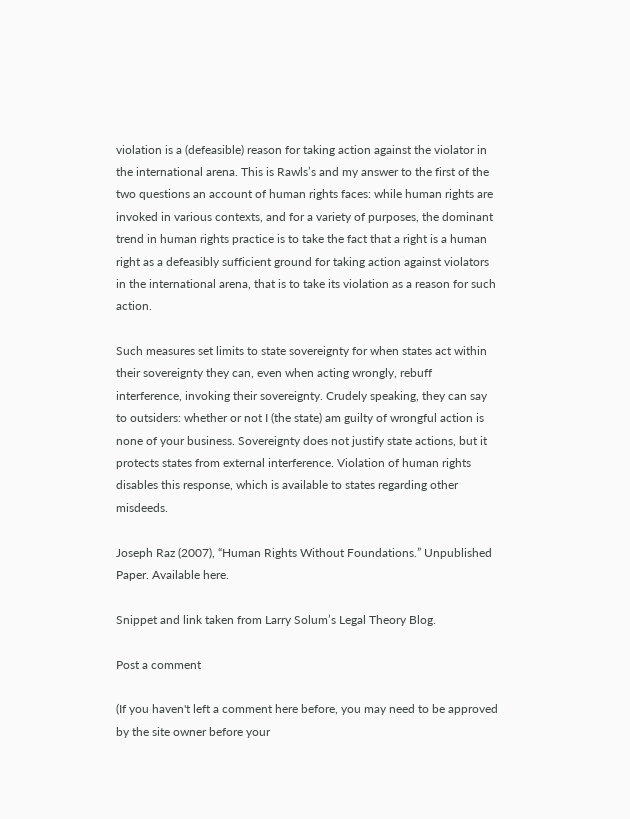violation is a (defeasible) reason for taking action against the violator in the international arena. This is Rawls’s and my answer to the first of the two questions an account of human rights faces: while human rights are invoked in various contexts, and for a variety of purposes, the dominant trend in human rights practice is to take the fact that a right is a human right as a defeasibly sufficient ground for taking action against violators in the international arena, that is to take its violation as a reason for such action.

Such measures set limits to state sovereignty for when states act within their sovereignty they can, even when acting wrongly, rebuff interference, invoking their sovereignty. Crudely speaking, they can say to outsiders: whether or not I (the state) am guilty of wrongful action is none of your business. Sovereignty does not justify state actions, but it protects states from external interference. Violation of human rights disables this response, which is available to states regarding other misdeeds.

Joseph Raz (2007), “Human Rights Without Foundations.” Unpublished Paper. Available here.

Snippet and link taken from Larry Solum’s Legal Theory Blog.

Post a comment

(If you haven't left a comment here before, you may need to be approved by the site owner before your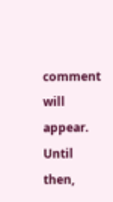comment will appear. Until then,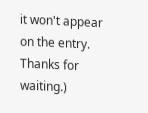it won't appear on the entry. Thanks for waiting.)